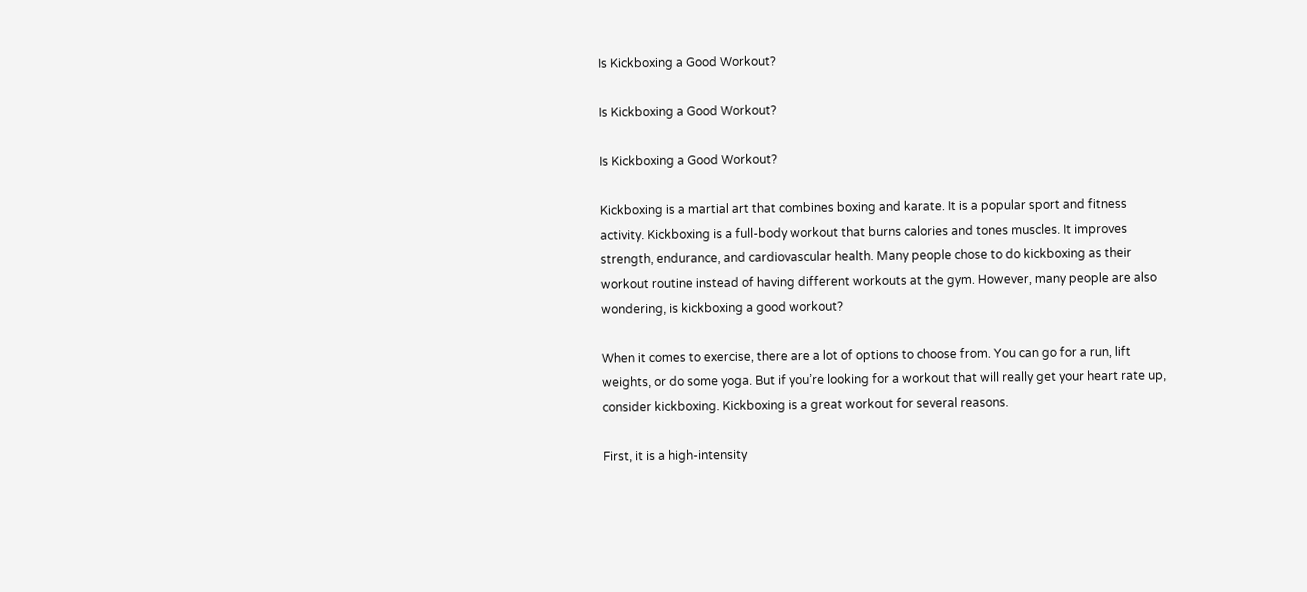Is Kickboxing a Good Workout?

Is Kickboxing a Good Workout?

Is Kickboxing a Good Workout?

Kickboxing is a martial art that combines boxing and karate. It is a popular sport and fitness activity. Kickboxing is a full-body workout that burns calories and tones muscles. It improves strength, endurance, and cardiovascular health. Many people chose to do kickboxing as their workout routine instead of having different workouts at the gym. However, many people are also wondering, is kickboxing a good workout?

When it comes to exercise, there are a lot of options to choose from. You can go for a run, lift weights, or do some yoga. But if you’re looking for a workout that will really get your heart rate up, consider kickboxing. Kickboxing is a great workout for several reasons.

First, it is a high-intensity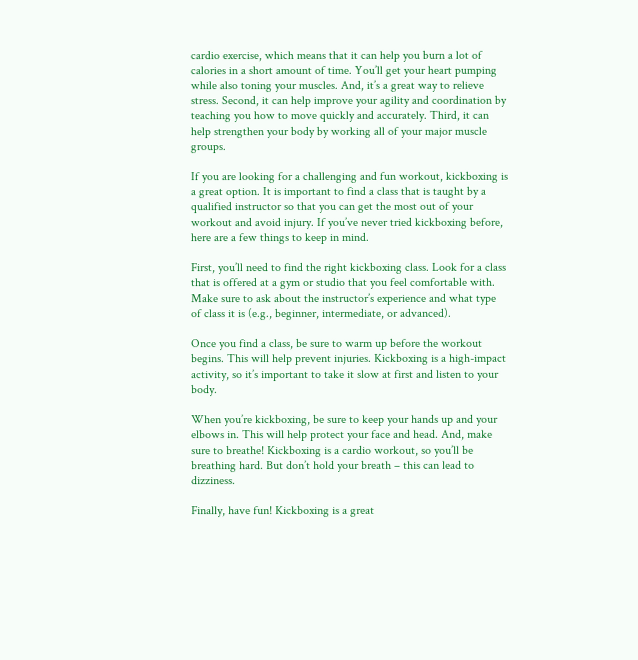cardio exercise, which means that it can help you burn a lot of calories in a short amount of time. You’ll get your heart pumping while also toning your muscles. And, it’s a great way to relieve stress. Second, it can help improve your agility and coordination by teaching you how to move quickly and accurately. Third, it can help strengthen your body by working all of your major muscle groups.

If you are looking for a challenging and fun workout, kickboxing is a great option. It is important to find a class that is taught by a qualified instructor so that you can get the most out of your workout and avoid injury. If you’ve never tried kickboxing before, here are a few things to keep in mind.

First, you’ll need to find the right kickboxing class. Look for a class that is offered at a gym or studio that you feel comfortable with. Make sure to ask about the instructor’s experience and what type of class it is (e.g., beginner, intermediate, or advanced).

Once you find a class, be sure to warm up before the workout begins. This will help prevent injuries. Kickboxing is a high-impact activity, so it’s important to take it slow at first and listen to your body.

When you’re kickboxing, be sure to keep your hands up and your elbows in. This will help protect your face and head. And, make sure to breathe! Kickboxing is a cardio workout, so you’ll be breathing hard. But don’t hold your breath – this can lead to dizziness.

Finally, have fun! Kickboxing is a great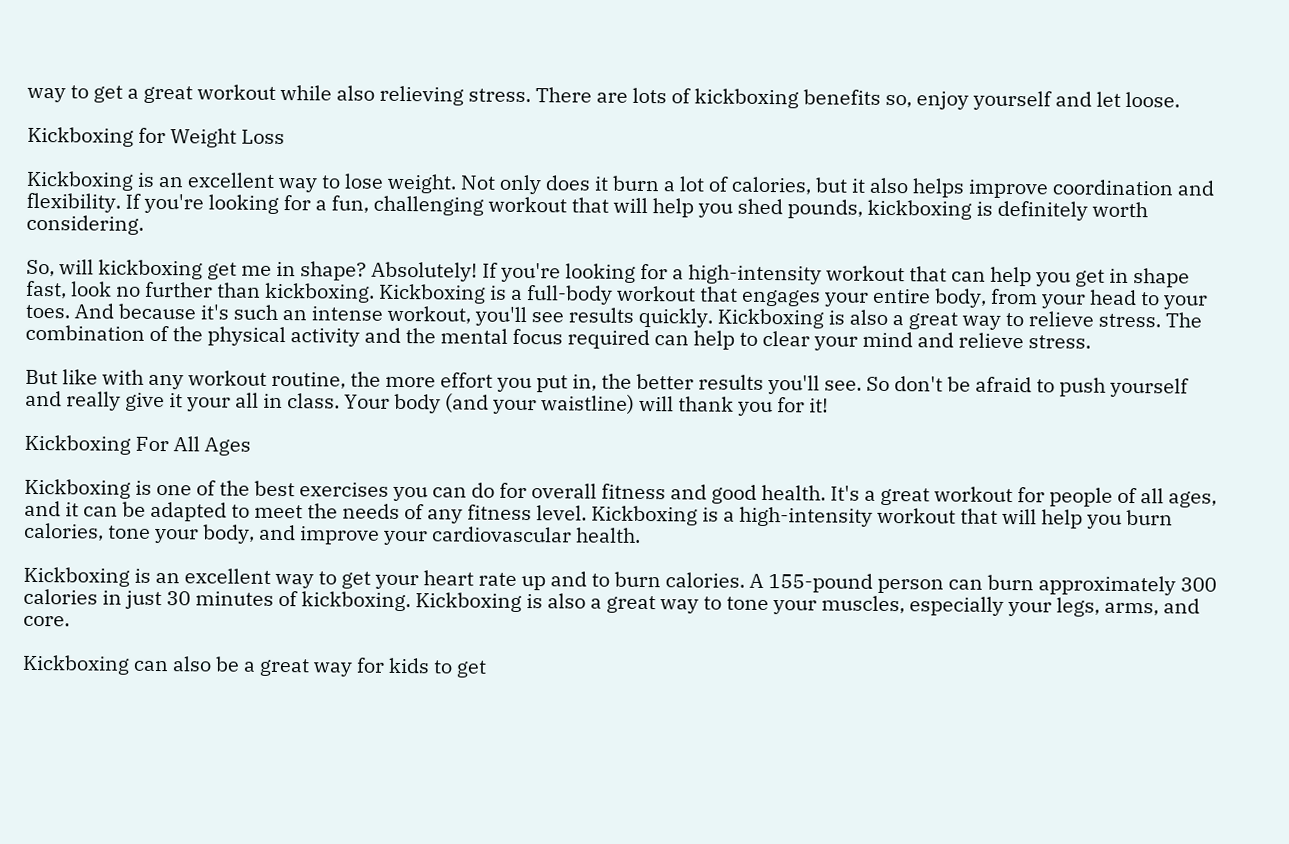way to get a great workout while also relieving stress. There are lots of kickboxing benefits so, enjoy yourself and let loose.

Kickboxing for Weight Loss

Kickboxing is an excellent way to lose weight. Not only does it burn a lot of calories, but it also helps improve coordination and flexibility. If you're looking for a fun, challenging workout that will help you shed pounds, kickboxing is definitely worth considering.

So, will kickboxing get me in shape? Absolutely! If you're looking for a high-intensity workout that can help you get in shape fast, look no further than kickboxing. Kickboxing is a full-body workout that engages your entire body, from your head to your toes. And because it's such an intense workout, you'll see results quickly. Kickboxing is also a great way to relieve stress. The combination of the physical activity and the mental focus required can help to clear your mind and relieve stress.

But like with any workout routine, the more effort you put in, the better results you'll see. So don't be afraid to push yourself and really give it your all in class. Your body (and your waistline) will thank you for it!

Kickboxing For All Ages

Kickboxing is one of the best exercises you can do for overall fitness and good health. It's a great workout for people of all ages, and it can be adapted to meet the needs of any fitness level. Kickboxing is a high-intensity workout that will help you burn calories, tone your body, and improve your cardiovascular health.

Kickboxing is an excellent way to get your heart rate up and to burn calories. A 155-pound person can burn approximately 300 calories in just 30 minutes of kickboxing. Kickboxing is also a great way to tone your muscles, especially your legs, arms, and core.

Kickboxing can also be a great way for kids to get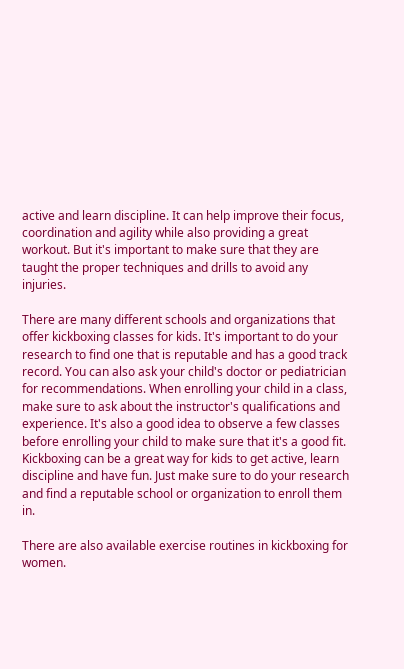active and learn discipline. It can help improve their focus, coordination and agility while also providing a great workout. But it's important to make sure that they are taught the proper techniques and drills to avoid any injuries.

There are many different schools and organizations that offer kickboxing classes for kids. It's important to do your research to find one that is reputable and has a good track record. You can also ask your child's doctor or pediatrician for recommendations. When enrolling your child in a class, make sure to ask about the instructor's qualifications and experience. It's also a good idea to observe a few classes before enrolling your child to make sure that it's a good fit. Kickboxing can be a great way for kids to get active, learn discipline and have fun. Just make sure to do your research and find a reputable school or organization to enroll them in.

There are also available exercise routines in kickboxing for women.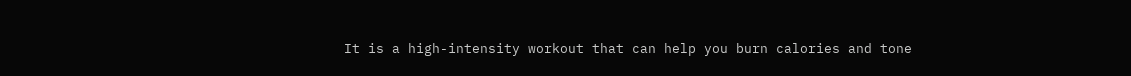It is a high-intensity workout that can help you burn calories and tone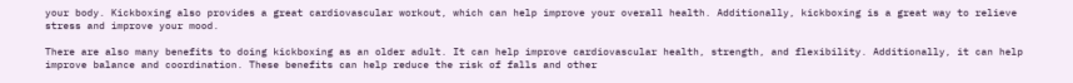your body. Kickboxing also provides a great cardiovascular workout, which can help improve your overall health. Additionally, kickboxing is a great way to relieve stress and improve your mood.

There are also many benefits to doing kickboxing as an older adult. It can help improve cardiovascular health, strength, and flexibility. Additionally, it can help improve balance and coordination. These benefits can help reduce the risk of falls and other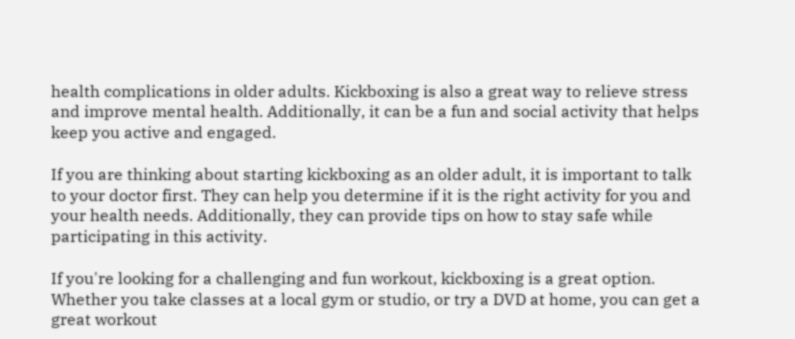health complications in older adults. Kickboxing is also a great way to relieve stress and improve mental health. Additionally, it can be a fun and social activity that helps keep you active and engaged.

If you are thinking about starting kickboxing as an older adult, it is important to talk to your doctor first. They can help you determine if it is the right activity for you and your health needs. Additionally, they can provide tips on how to stay safe while participating in this activity.

If you're looking for a challenging and fun workout, kickboxing is a great option. Whether you take classes at a local gym or studio, or try a DVD at home, you can get a great workout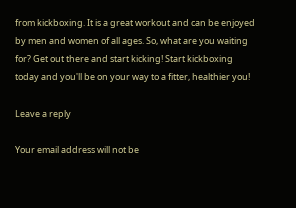from kickboxing. It is a great workout and can be enjoyed by men and women of all ages. So, what are you waiting for? Get out there and start kicking! Start kickboxing today and you'll be on your way to a fitter, healthier you!

Leave a reply

Your email address will not be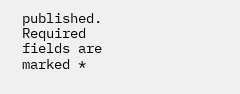published. Required fields are marked *